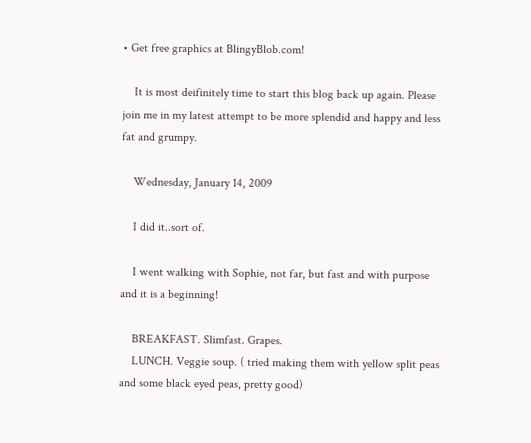• Get free graphics at BlingyBlob.com!

    It is most deifinitely time to start this blog back up again. Please join me in my latest attempt to be more splendid and happy and less fat and grumpy.

    Wednesday, January 14, 2009

    I did it..sort of.

    I went walking with Sophie, not far, but fast and with purpose and it is a beginning!

    BREAKFAST. Slimfast. Grapes.
    LUNCH. Veggie soup. ( tried making them with yellow split peas and some black eyed peas, pretty good)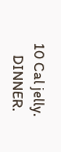10 Cal jelly.
    DINNER.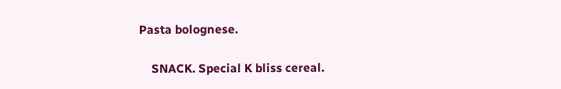Pasta bolognese.

    SNACK. Special K bliss cereal.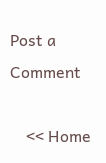Post a Comment

    << Home